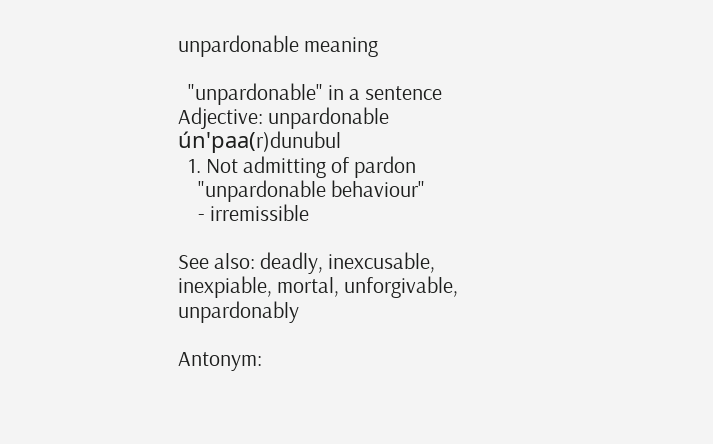unpardonable meaning

  "unpardonable" in a sentence
Adjective: unpardonable  ún'paa(r)dunubul
  1. Not admitting of pardon
    "unpardonable behaviour"
    - irremissible

See also: deadly, inexcusable, inexpiable, mortal, unforgivable, unpardonably

Antonym: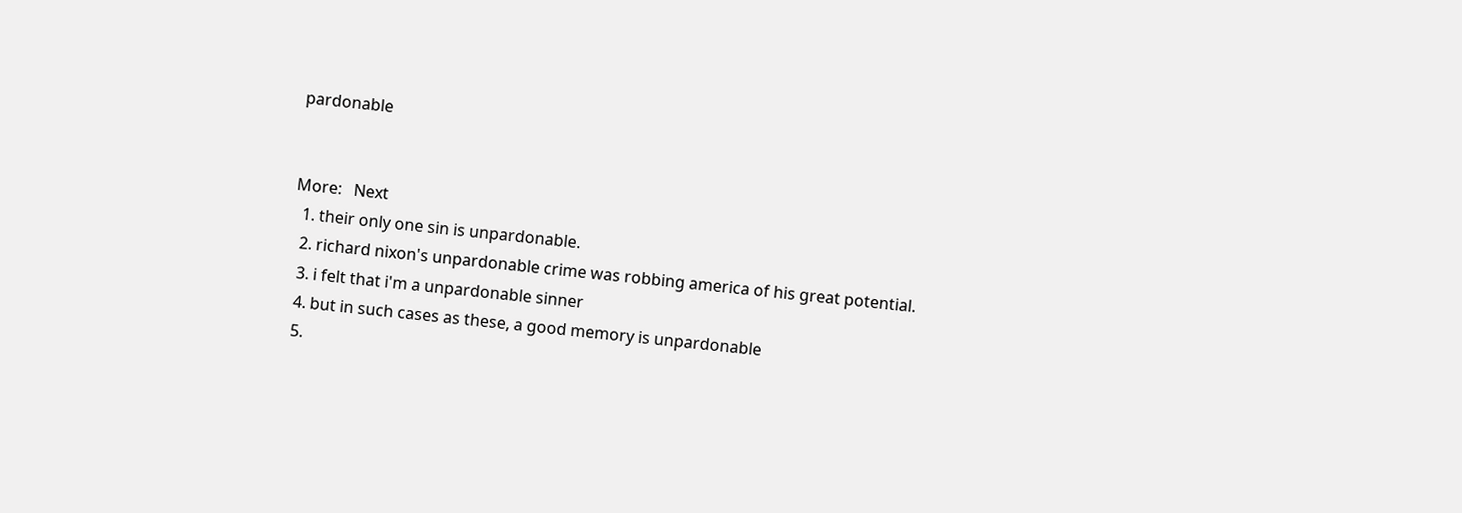pardonable


More:   Next
  1. their only one sin is unpardonable.
  2. richard nixon's unpardonable crime was robbing america of his great potential.
  3. i felt that i'm a unpardonable sinner
  4. but in such cases as these, a good memory is unpardonable
  5.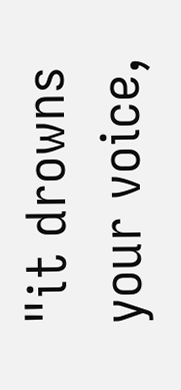"it drowns your voice,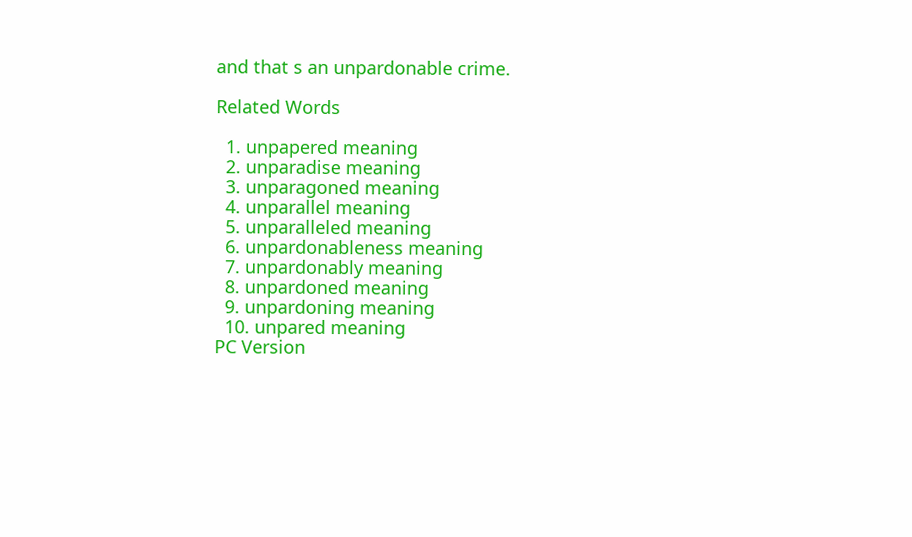and that s an unpardonable crime.

Related Words

  1. unpapered meaning
  2. unparadise meaning
  3. unparagoned meaning
  4. unparallel meaning
  5. unparalleled meaning
  6. unpardonableness meaning
  7. unpardonably meaning
  8. unpardoned meaning
  9. unpardoning meaning
  10. unpared meaning
PC Version